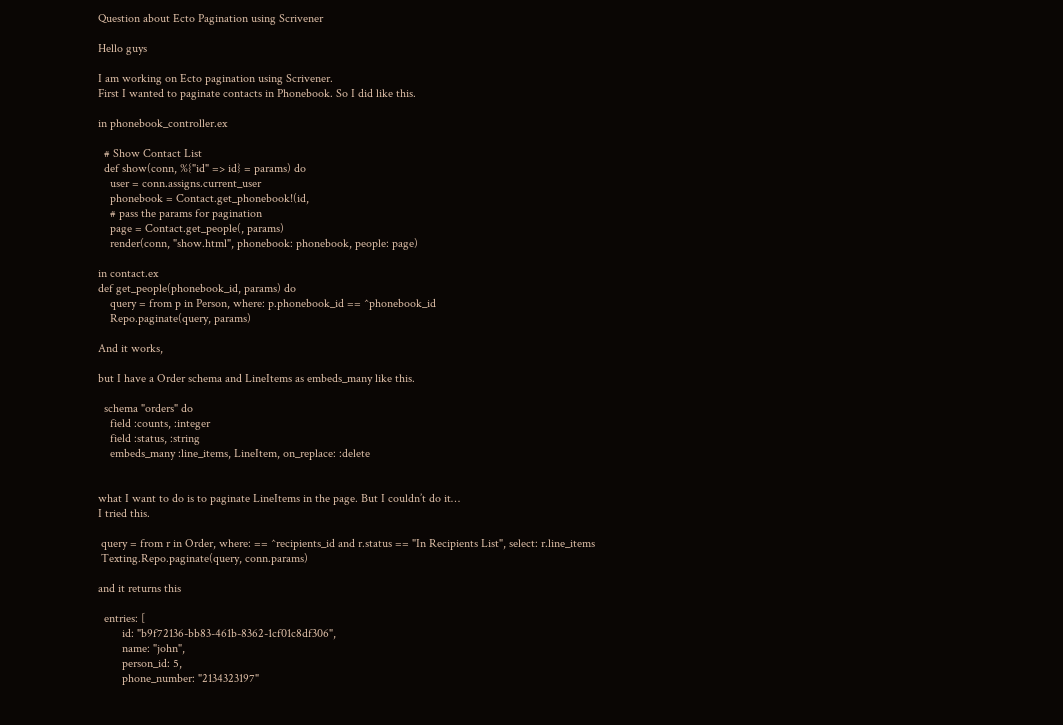Question about Ecto Pagination using Scrivener

Hello guys

I am working on Ecto pagination using Scrivener.
First I wanted to paginate contacts in Phonebook. So I did like this.

in phonebook_controller.ex

  # Show Contact List
  def show(conn, %{"id" => id} = params) do
    user = conn.assigns.current_user
    phonebook = Contact.get_phonebook!(id,
    # pass the params for pagination
    page = Contact.get_people(, params)
    render(conn, "show.html", phonebook: phonebook, people: page)

in contact.ex
def get_people(phonebook_id, params) do
    query = from p in Person, where: p.phonebook_id == ^phonebook_id
    Repo.paginate(query, params)

And it works,

but I have a Order schema and LineItems as embeds_many like this.

  schema "orders" do
    field :counts, :integer
    field :status, :string
    embeds_many :line_items, LineItem, on_replace: :delete


what I want to do is to paginate LineItems in the page. But I couldn’t do it…
I tried this.

 query = from r in Order, where: == ^recipients_id and r.status == "In Recipients List", select: r.line_items
 Texting.Repo.paginate(query, conn.params)

and it returns this

  entries: [
        id: "b9f72136-bb83-461b-8362-1cf01c8df306",
        name: "john",
        person_id: 5,
        phone_number: "2134323197"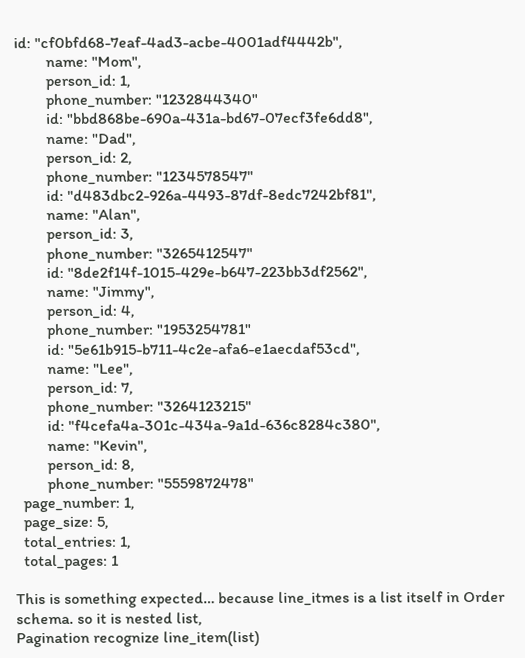id: "cf0bfd68-7eaf-4ad3-acbe-4001adf4442b",
        name: "Mom",
        person_id: 1,
        phone_number: "1232844340"
        id: "bbd868be-690a-431a-bd67-07ecf3fe6dd8",
        name: "Dad",
        person_id: 2,
        phone_number: "1234578547"
        id: "d483dbc2-926a-4493-87df-8edc7242bf81",
        name: "Alan",
        person_id: 3,
        phone_number: "3265412547"
        id: "8de2f14f-1015-429e-b647-223bb3df2562",
        name: "Jimmy",
        person_id: 4,
        phone_number: "1953254781"
        id: "5e61b915-b711-4c2e-afa6-e1aecdaf53cd",
        name: "Lee",
        person_id: 7,
        phone_number: "3264123215"
        id: "f4cefa4a-301c-434a-9a1d-636c8284c380",
        name: "Kevin",
        person_id: 8,
        phone_number: "5559872478"
  page_number: 1,
  page_size: 5,
  total_entries: 1,
  total_pages: 1

This is something expected… because line_itmes is a list itself in Order schema. so it is nested list,
Pagination recognize line_item(list)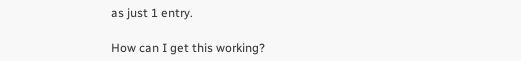as just 1 entry.

How can I get this working?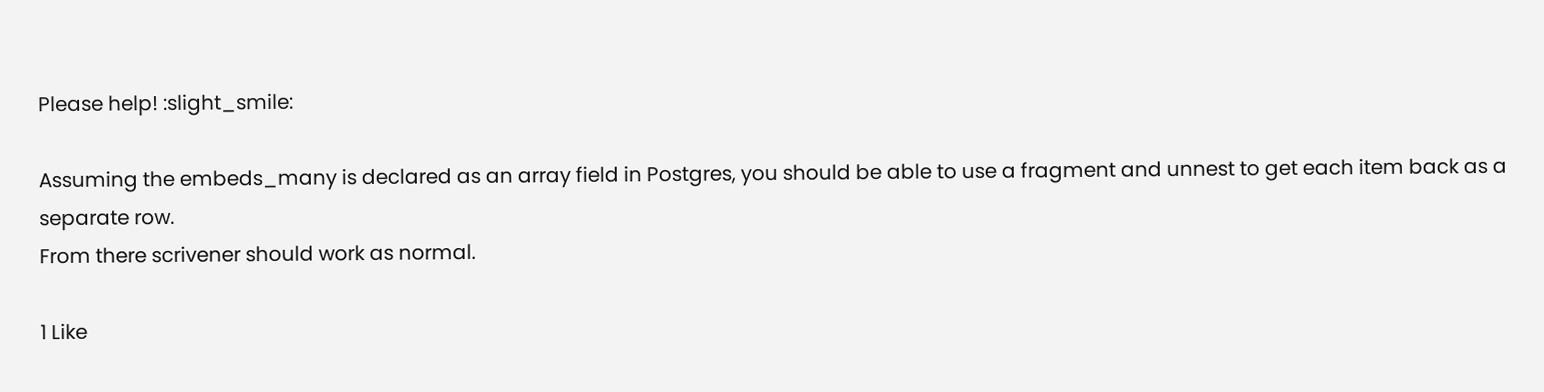Please help! :slight_smile:

Assuming the embeds_many is declared as an array field in Postgres, you should be able to use a fragment and unnest to get each item back as a separate row.
From there scrivener should work as normal.

1 Like